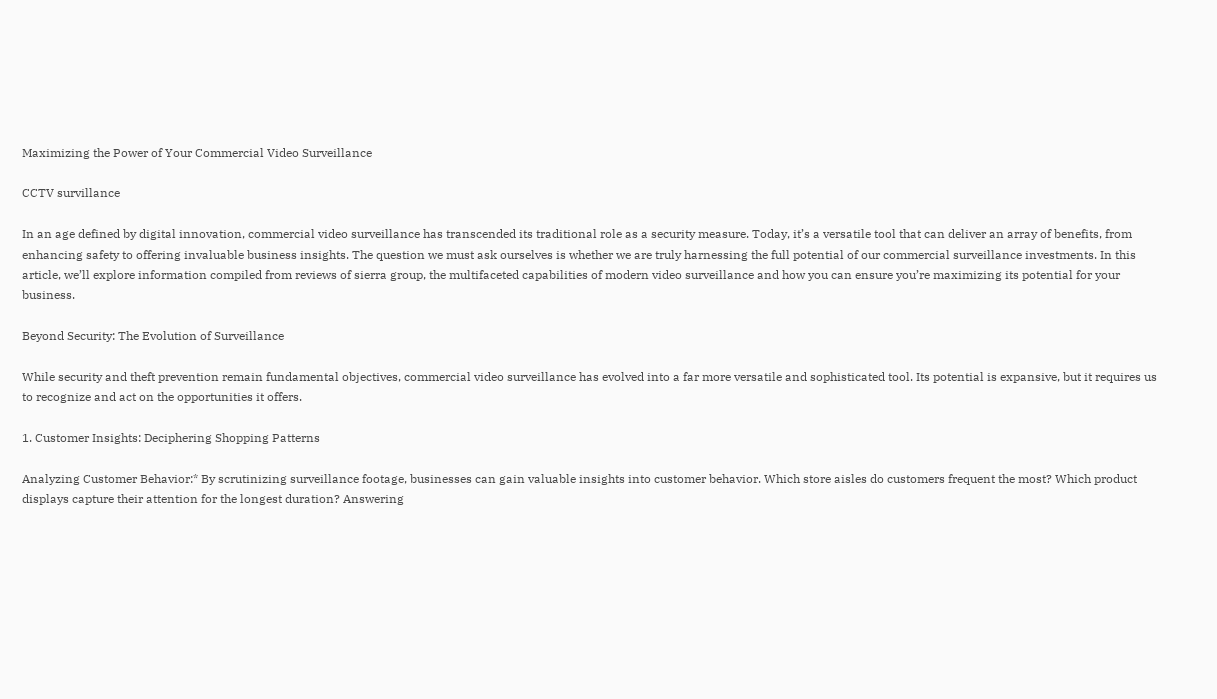Maximizing the Power of Your Commercial Video Surveillance

CCTV survillance

In an age defined by digital innovation, commercial video surveillance has transcended its traditional role as a security measure. Today, it’s a versatile tool that can deliver an array of benefits, from enhancing safety to offering invaluable business insights. The question we must ask ourselves is whether we are truly harnessing the full potential of our commercial surveillance investments. In this article, we’ll explore information compiled from reviews of sierra group, the multifaceted capabilities of modern video surveillance and how you can ensure you’re maximizing its potential for your business.

Beyond Security: The Evolution of Surveillance

While security and theft prevention remain fundamental objectives, commercial video surveillance has evolved into a far more versatile and sophisticated tool. Its potential is expansive, but it requires us to recognize and act on the opportunities it offers.

1. Customer Insights: Deciphering Shopping Patterns

Analyzing Customer Behavior:* By scrutinizing surveillance footage, businesses can gain valuable insights into customer behavior. Which store aisles do customers frequent the most? Which product displays capture their attention for the longest duration? Answering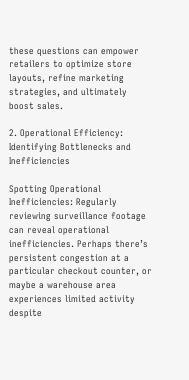these questions can empower retailers to optimize store layouts, refine marketing strategies, and ultimately boost sales.

2. Operational Efficiency: Identifying Bottlenecks and Inefficiencies

Spotting Operational Inefficiencies: Regularly reviewing surveillance footage can reveal operational inefficiencies. Perhaps there’s persistent congestion at a particular checkout counter, or maybe a warehouse area experiences limited activity despite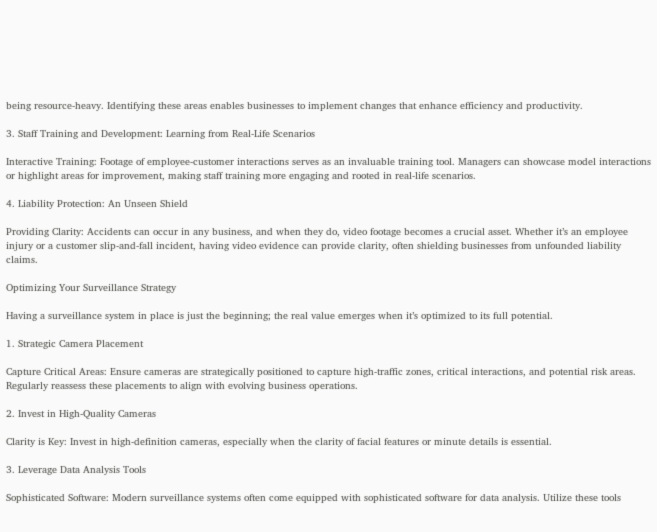being resource-heavy. Identifying these areas enables businesses to implement changes that enhance efficiency and productivity.

3. Staff Training and Development: Learning from Real-Life Scenarios

Interactive Training: Footage of employee-customer interactions serves as an invaluable training tool. Managers can showcase model interactions or highlight areas for improvement, making staff training more engaging and rooted in real-life scenarios.

4. Liability Protection: An Unseen Shield

Providing Clarity: Accidents can occur in any business, and when they do, video footage becomes a crucial asset. Whether it’s an employee injury or a customer slip-and-fall incident, having video evidence can provide clarity, often shielding businesses from unfounded liability claims.

Optimizing Your Surveillance Strategy

Having a surveillance system in place is just the beginning; the real value emerges when it’s optimized to its full potential.

1. Strategic Camera Placement

Capture Critical Areas: Ensure cameras are strategically positioned to capture high-traffic zones, critical interactions, and potential risk areas. Regularly reassess these placements to align with evolving business operations.

2. Invest in High-Quality Cameras

Clarity is Key: Invest in high-definition cameras, especially when the clarity of facial features or minute details is essential.

3. Leverage Data Analysis Tools

Sophisticated Software: Modern surveillance systems often come equipped with sophisticated software for data analysis. Utilize these tools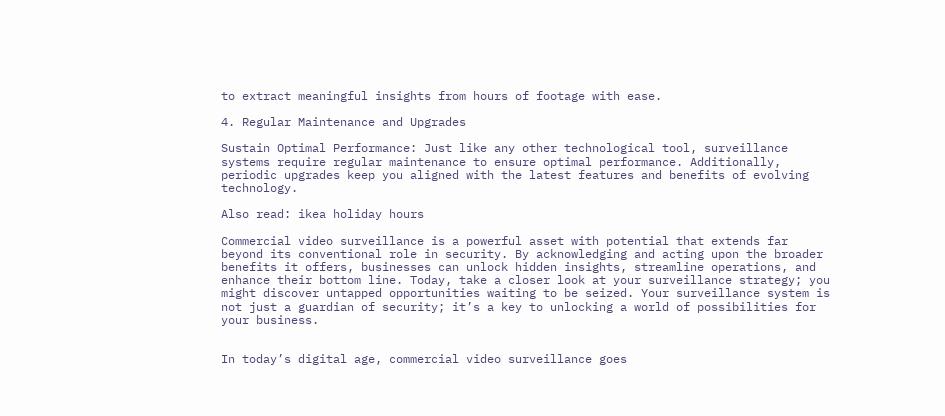to extract meaningful insights from hours of footage with ease.

4. Regular Maintenance and Upgrades

Sustain Optimal Performance: Just like any other technological tool, surveillance systems require regular maintenance to ensure optimal performance. Additionally, periodic upgrades keep you aligned with the latest features and benefits of evolving technology.

Also read: ikea holiday hours

Commercial video surveillance is a powerful asset with potential that extends far beyond its conventional role in security. By acknowledging and acting upon the broader benefits it offers, businesses can unlock hidden insights, streamline operations, and enhance their bottom line. Today, take a closer look at your surveillance strategy; you might discover untapped opportunities waiting to be seized. Your surveillance system is not just a guardian of security; it’s a key to unlocking a world of possibilities for your business.


In today’s digital age, commercial video surveillance goes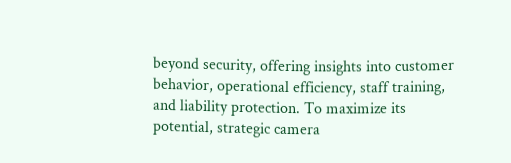beyond security, offering insights into customer behavior, operational efficiency, staff training, and liability protection. To maximize its potential, strategic camera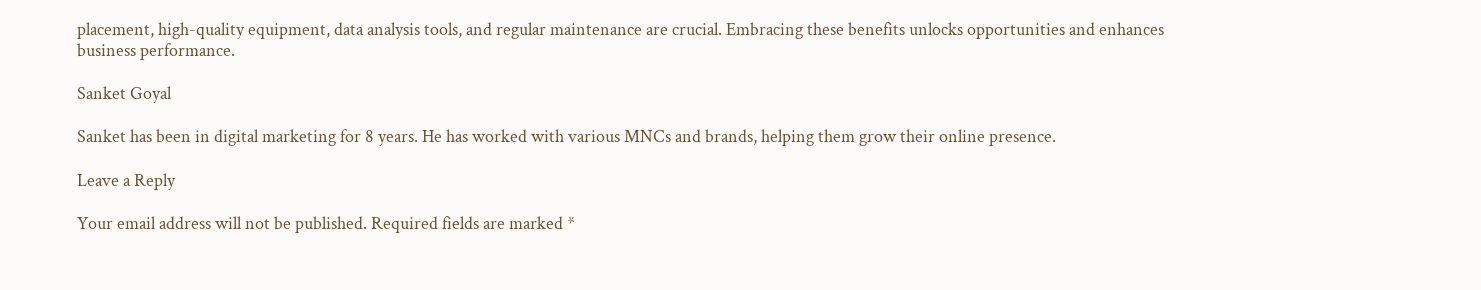placement, high-quality equipment, data analysis tools, and regular maintenance are crucial. Embracing these benefits unlocks opportunities and enhances business performance.

Sanket Goyal

Sanket has been in digital marketing for 8 years. He has worked with various MNCs and brands, helping them grow their online presence.

Leave a Reply

Your email address will not be published. Required fields are marked *